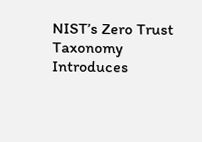NIST’s Zero Trust Taxonomy Introduces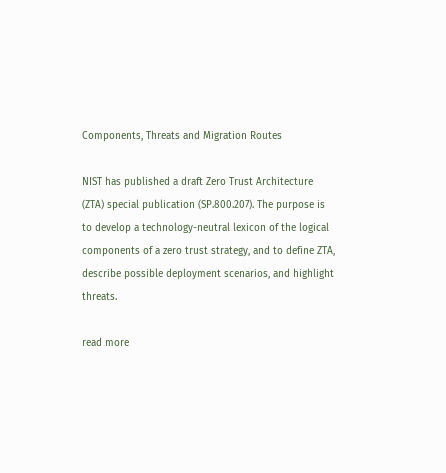Components, Threats and Migration Routes

NIST has published a draft Zero Trust Architecture (ZTA) special publication (SP.800.207). The purpose is to develop a technology-neutral lexicon of the logical components of a zero trust strategy, and to define ZTA, describe possible deployment scenarios, and highlight threats.

read more